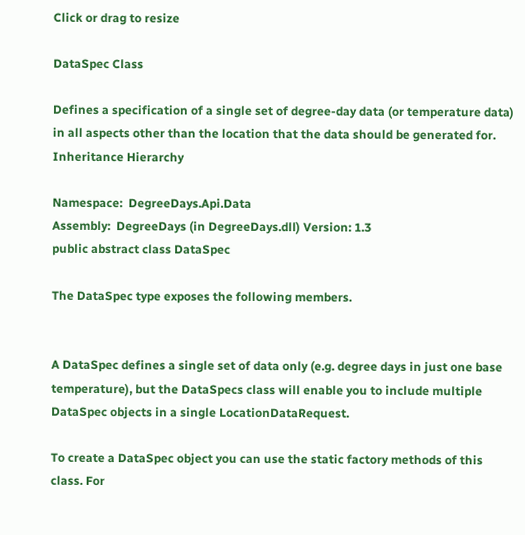Click or drag to resize

DataSpec Class

Defines a specification of a single set of degree-day data (or temperature data) in all aspects other than the location that the data should be generated for.
Inheritance Hierarchy

Namespace:  DegreeDays.Api.Data
Assembly:  DegreeDays (in DegreeDays.dll) Version: 1.3
public abstract class DataSpec

The DataSpec type exposes the following members.


A DataSpec defines a single set of data only (e.g. degree days in just one base temperature), but the DataSpecs class will enable you to include multiple DataSpec objects in a single LocationDataRequest.

To create a DataSpec object you can use the static factory methods of this class. For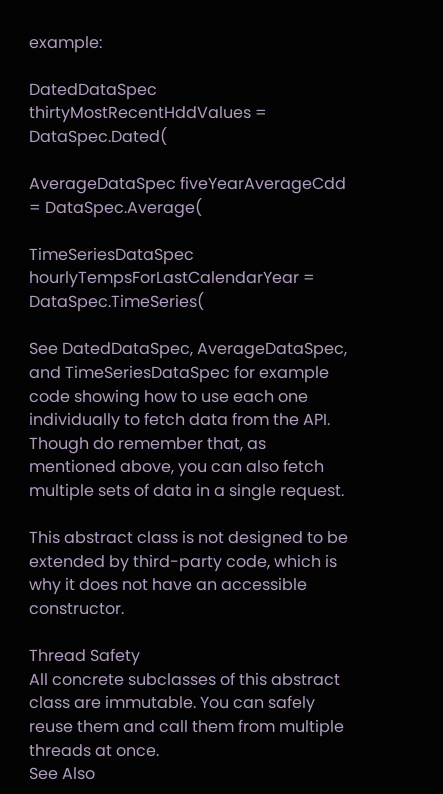example:

DatedDataSpec thirtyMostRecentHddValues = DataSpec.Dated(

AverageDataSpec fiveYearAverageCdd = DataSpec.Average(

TimeSeriesDataSpec hourlyTempsForLastCalendarYear = DataSpec.TimeSeries(

See DatedDataSpec, AverageDataSpec, and TimeSeriesDataSpec for example code showing how to use each one individually to fetch data from the API. Though do remember that, as mentioned above, you can also fetch multiple sets of data in a single request.

This abstract class is not designed to be extended by third-party code, which is why it does not have an accessible constructor.

Thread Safety
All concrete subclasses of this abstract class are immutable. You can safely reuse them and call them from multiple threads at once.
See Also